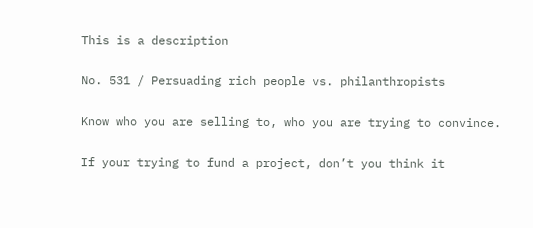This is a description

No. 531 / Persuading rich people vs. philanthropists

Know who you are selling to, who you are trying to convince.

If your trying to fund a project, don’t you think it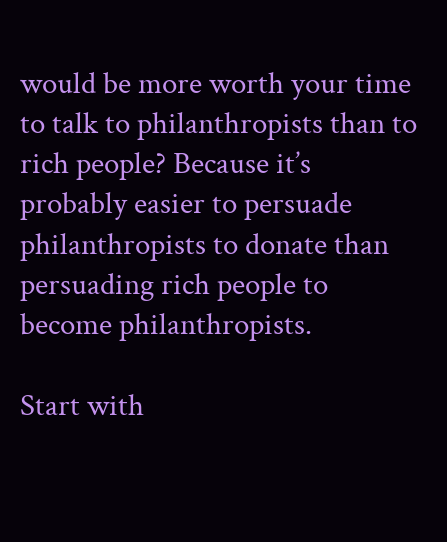would be more worth your time to talk to philanthropists than to rich people? Because it’s probably easier to persuade philanthropists to donate than persuading rich people to become philanthropists.

Start with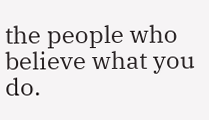the people who believe what you do.